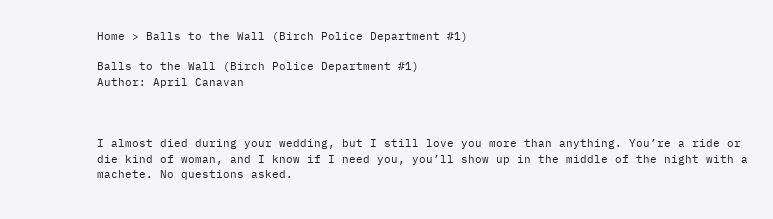Home > Balls to the Wall (Birch Police Department #1)

Balls to the Wall (Birch Police Department #1)
Author: April Canavan



I almost died during your wedding, but I still love you more than anything. You’re a ride or die kind of woman, and I know if I need you, you’ll show up in the middle of the night with a machete. No questions asked.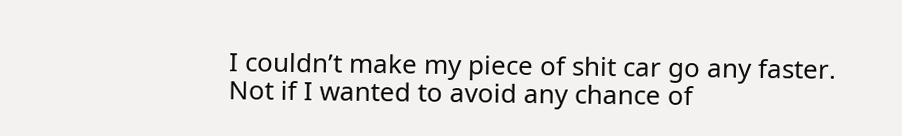I couldn’t make my piece of shit car go any faster. Not if I wanted to avoid any chance of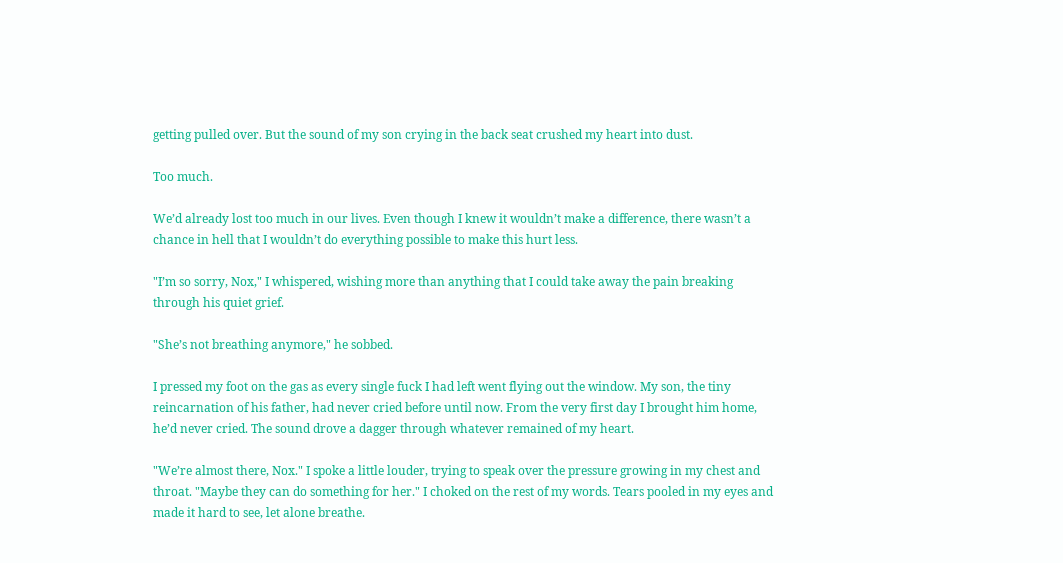getting pulled over. But the sound of my son crying in the back seat crushed my heart into dust.

Too much.

We’d already lost too much in our lives. Even though I knew it wouldn’t make a difference, there wasn’t a chance in hell that I wouldn’t do everything possible to make this hurt less.

"I’m so sorry, Nox," I whispered, wishing more than anything that I could take away the pain breaking through his quiet grief.

"She’s not breathing anymore," he sobbed.

I pressed my foot on the gas as every single fuck I had left went flying out the window. My son, the tiny reincarnation of his father, had never cried before until now. From the very first day I brought him home, he’d never cried. The sound drove a dagger through whatever remained of my heart.

"We’re almost there, Nox." I spoke a little louder, trying to speak over the pressure growing in my chest and throat. "Maybe they can do something for her." I choked on the rest of my words. Tears pooled in my eyes and made it hard to see, let alone breathe.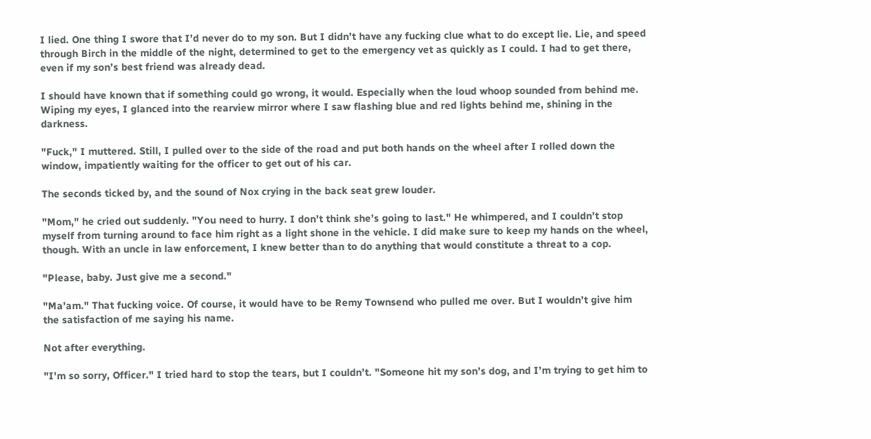I lied. One thing I swore that I’d never do to my son. But I didn’t have any fucking clue what to do except lie. Lie, and speed through Birch in the middle of the night, determined to get to the emergency vet as quickly as I could. I had to get there, even if my son’s best friend was already dead.

I should have known that if something could go wrong, it would. Especially when the loud whoop sounded from behind me. Wiping my eyes, I glanced into the rearview mirror where I saw flashing blue and red lights behind me, shining in the darkness.

"Fuck," I muttered. Still, I pulled over to the side of the road and put both hands on the wheel after I rolled down the window, impatiently waiting for the officer to get out of his car.

The seconds ticked by, and the sound of Nox crying in the back seat grew louder.

"Mom," he cried out suddenly. "You need to hurry. I don’t think she’s going to last." He whimpered, and I couldn’t stop myself from turning around to face him right as a light shone in the vehicle. I did make sure to keep my hands on the wheel, though. With an uncle in law enforcement, I knew better than to do anything that would constitute a threat to a cop.

"Please, baby. Just give me a second."

"Ma’am." That fucking voice. Of course, it would have to be Remy Townsend who pulled me over. But I wouldn’t give him the satisfaction of me saying his name.

Not after everything.

"I’m so sorry, Officer." I tried hard to stop the tears, but I couldn’t. "Someone hit my son’s dog, and I’m trying to get him to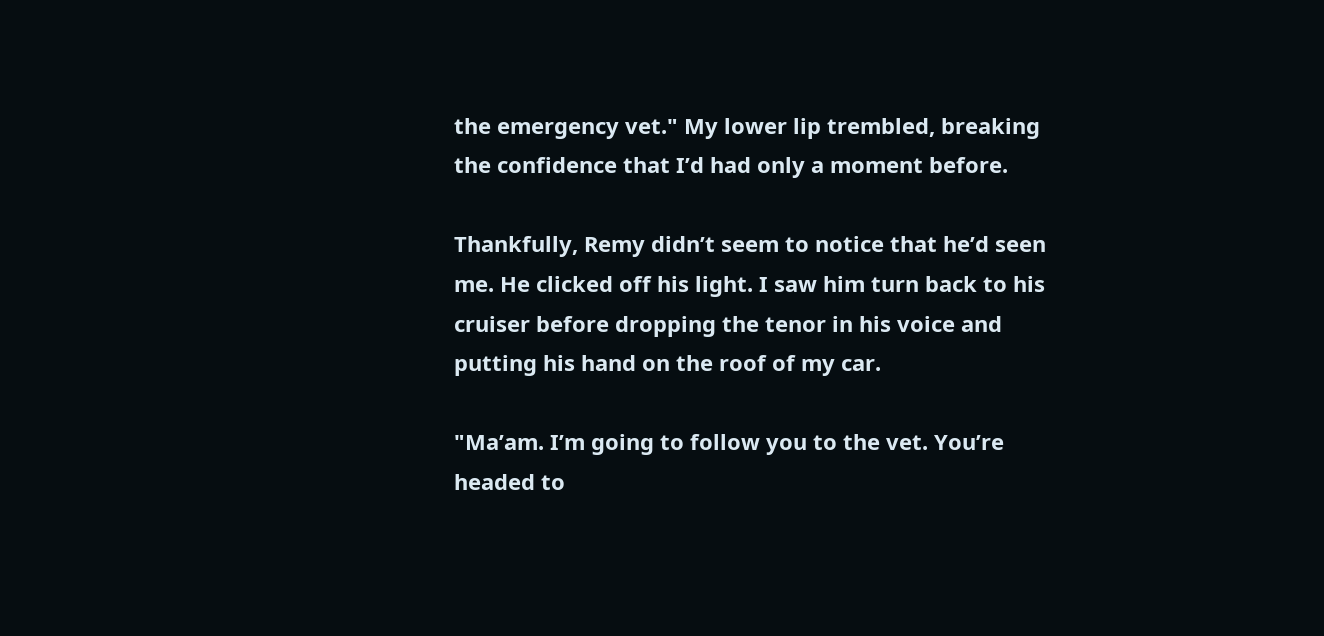the emergency vet." My lower lip trembled, breaking the confidence that I’d had only a moment before.

Thankfully, Remy didn’t seem to notice that he’d seen me. He clicked off his light. I saw him turn back to his cruiser before dropping the tenor in his voice and putting his hand on the roof of my car.

"Ma’am. I’m going to follow you to the vet. You’re headed to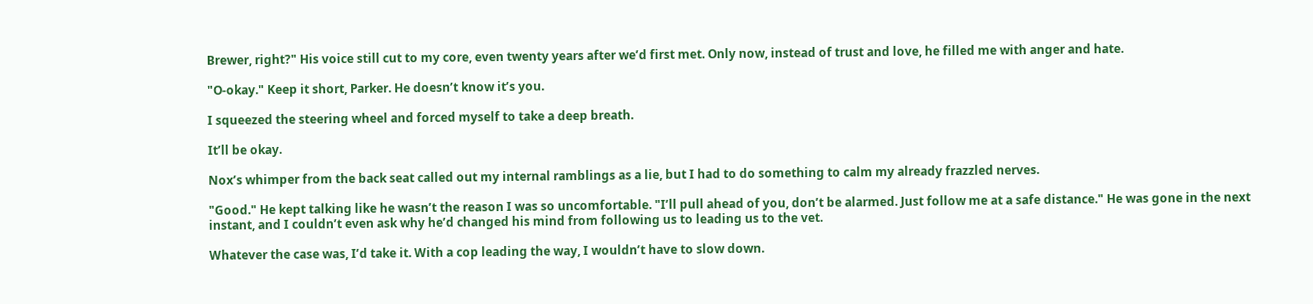Brewer, right?" His voice still cut to my core, even twenty years after we’d first met. Only now, instead of trust and love, he filled me with anger and hate.

"O-okay." Keep it short, Parker. He doesn’t know it’s you.

I squeezed the steering wheel and forced myself to take a deep breath.

It’ll be okay.

Nox’s whimper from the back seat called out my internal ramblings as a lie, but I had to do something to calm my already frazzled nerves.

"Good." He kept talking like he wasn’t the reason I was so uncomfortable. "I’ll pull ahead of you, don’t be alarmed. Just follow me at a safe distance." He was gone in the next instant, and I couldn’t even ask why he’d changed his mind from following us to leading us to the vet.

Whatever the case was, I’d take it. With a cop leading the way, I wouldn’t have to slow down.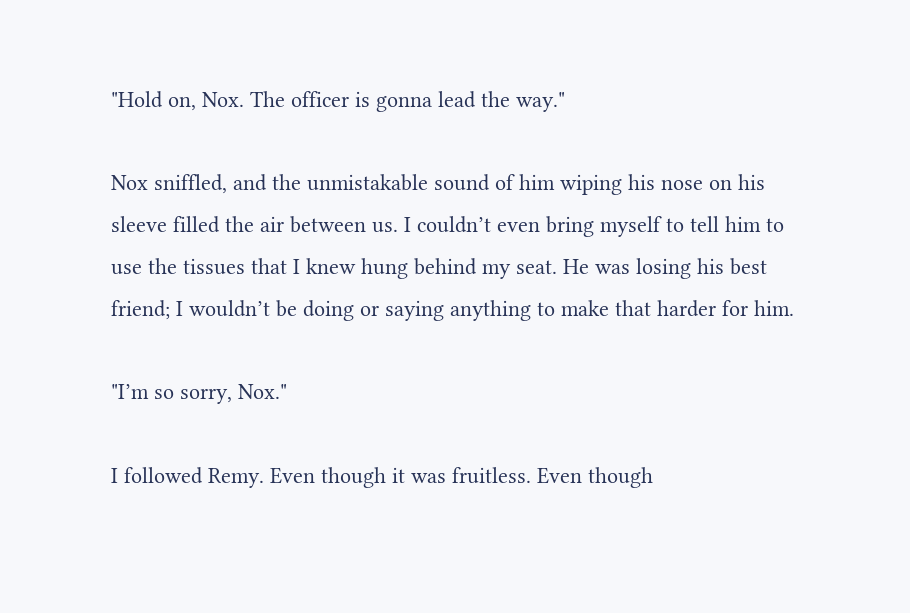"Hold on, Nox. The officer is gonna lead the way."

Nox sniffled, and the unmistakable sound of him wiping his nose on his sleeve filled the air between us. I couldn’t even bring myself to tell him to use the tissues that I knew hung behind my seat. He was losing his best friend; I wouldn’t be doing or saying anything to make that harder for him.

"I’m so sorry, Nox."

I followed Remy. Even though it was fruitless. Even though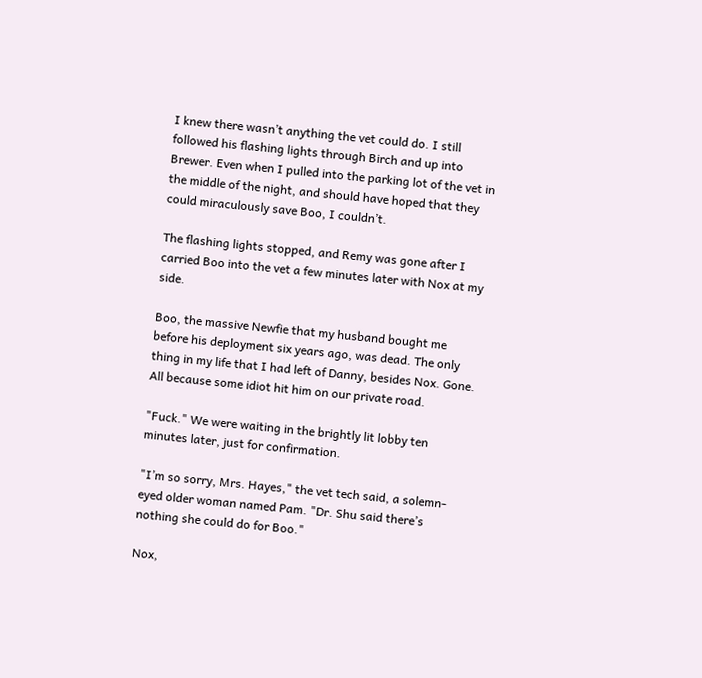I knew there wasn’t anything the vet could do. I still followed his flashing lights through Birch and up into Brewer. Even when I pulled into the parking lot of the vet in the middle of the night, and should have hoped that they could miraculously save Boo, I couldn’t.

The flashing lights stopped, and Remy was gone after I carried Boo into the vet a few minutes later with Nox at my side.

Boo, the massive Newfie that my husband bought me before his deployment six years ago, was dead. The only thing in my life that I had left of Danny, besides Nox. Gone. All because some idiot hit him on our private road.

"Fuck." We were waiting in the brightly lit lobby ten minutes later, just for confirmation.

"I’m so sorry, Mrs. Hayes," the vet tech said, a solemn-eyed older woman named Pam. "Dr. Shu said there’s nothing she could do for Boo."

Nox,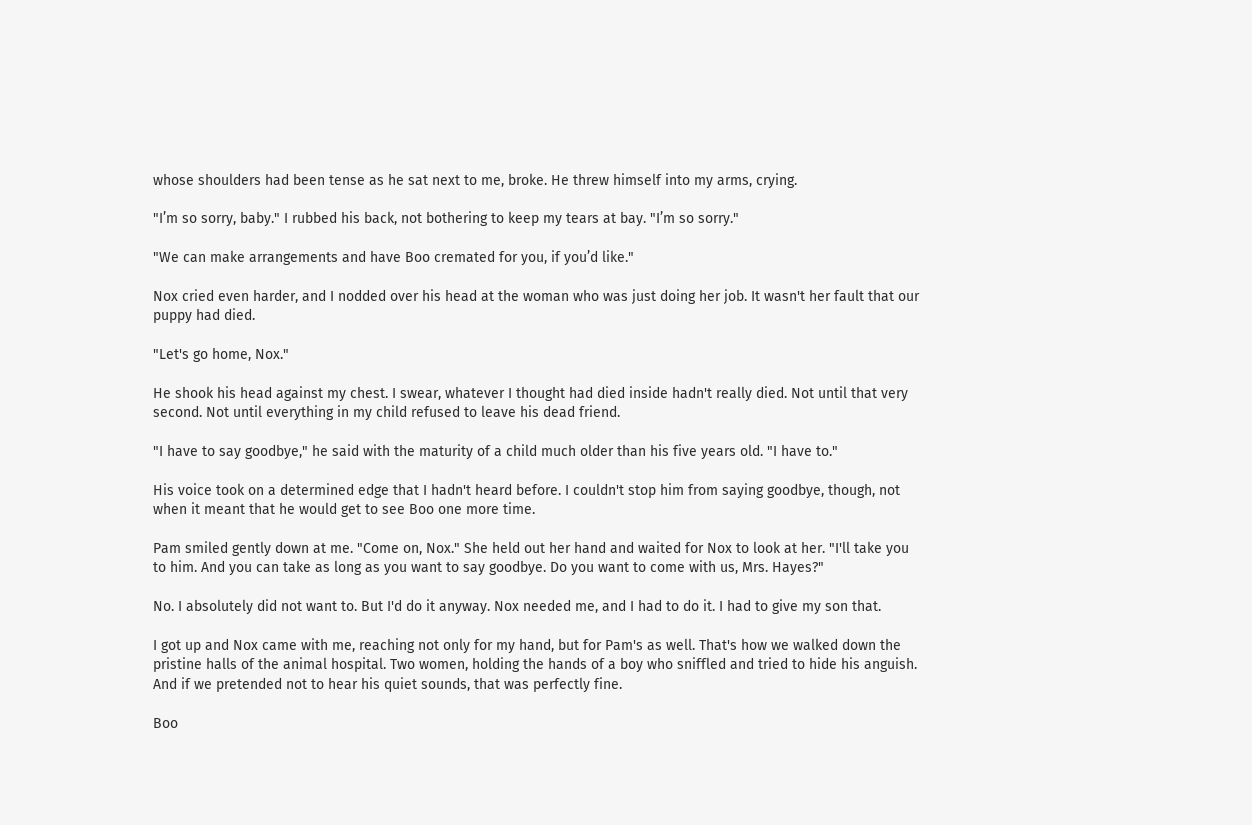whose shoulders had been tense as he sat next to me, broke. He threw himself into my arms, crying.

"I’m so sorry, baby." I rubbed his back, not bothering to keep my tears at bay. "I’m so sorry."

"We can make arrangements and have Boo cremated for you, if you’d like."

Nox cried even harder, and I nodded over his head at the woman who was just doing her job. It wasn't her fault that our puppy had died.

"Let's go home, Nox."

He shook his head against my chest. I swear, whatever I thought had died inside hadn't really died. Not until that very second. Not until everything in my child refused to leave his dead friend.

"I have to say goodbye," he said with the maturity of a child much older than his five years old. "I have to."

His voice took on a determined edge that I hadn't heard before. I couldn't stop him from saying goodbye, though, not when it meant that he would get to see Boo one more time.

Pam smiled gently down at me. "Come on, Nox." She held out her hand and waited for Nox to look at her. "I'll take you to him. And you can take as long as you want to say goodbye. Do you want to come with us, Mrs. Hayes?"

No. I absolutely did not want to. But I'd do it anyway. Nox needed me, and I had to do it. I had to give my son that.

I got up and Nox came with me, reaching not only for my hand, but for Pam's as well. That's how we walked down the pristine halls of the animal hospital. Two women, holding the hands of a boy who sniffled and tried to hide his anguish. And if we pretended not to hear his quiet sounds, that was perfectly fine.

Boo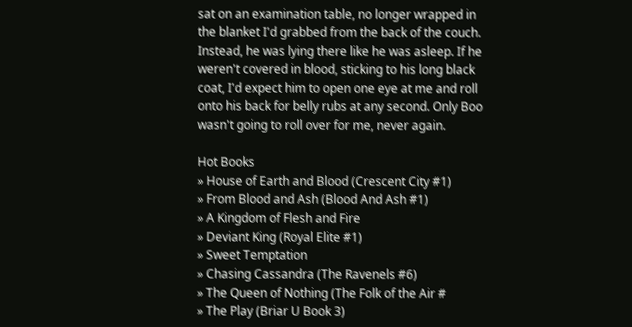sat on an examination table, no longer wrapped in the blanket I'd grabbed from the back of the couch. Instead, he was lying there like he was asleep. If he weren't covered in blood, sticking to his long black coat, I'd expect him to open one eye at me and roll onto his back for belly rubs at any second. Only Boo wasn't going to roll over for me, never again.

Hot Books
» House of Earth and Blood (Crescent City #1)
» From Blood and Ash (Blood And Ash #1)
» A Kingdom of Flesh and Fire
» Deviant King (Royal Elite #1)
» Sweet Temptation
» Chasing Cassandra (The Ravenels #6)
» The Queen of Nothing (The Folk of the Air #
» The Play (Briar U Book 3)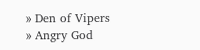» Den of Vipers
» Angry God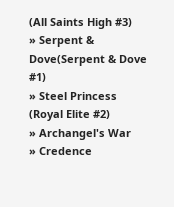(All Saints High #3)
» Serpent & Dove(Serpent & Dove #1)
» Steel Princess (Royal Elite #2)
» Archangel's War
» Credence